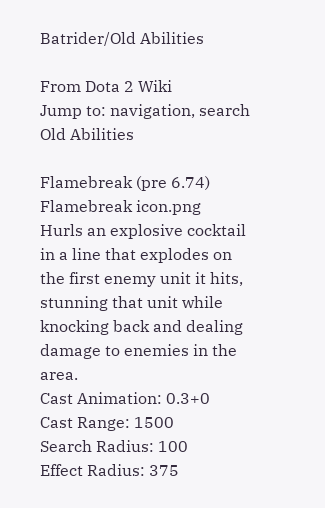Batrider/Old Abilities

From Dota 2 Wiki
Jump to: navigation, search
Old Abilities

Flamebreak (pre 6.74)
Flamebreak icon.png
Hurls an explosive cocktail in a line that explodes on the first enemy unit it hits, stunning that unit while knocking back and dealing damage to enemies in the area.
Cast Animation: 0.3+0
Cast Range: 1500
Search Radius: 100
Effect Radius: 375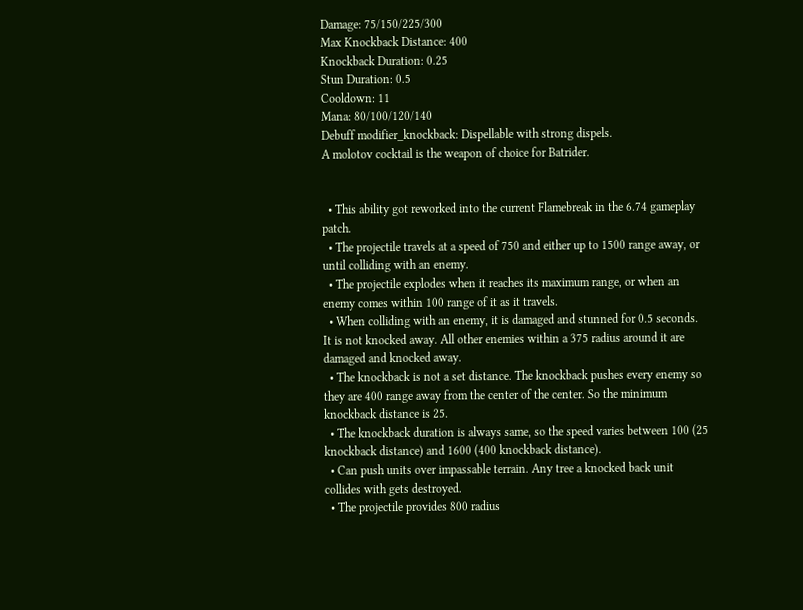Damage: 75/150/225/300
Max Knockback Distance: 400
Knockback Duration: 0.25
Stun Duration: 0.5
Cooldown: 11
Mana: 80/100/120/140
Debuff modifier_knockback: Dispellable with strong dispels.
A molotov cocktail is the weapon of choice for Batrider.


  • This ability got reworked into the current Flamebreak in the 6.74 gameplay patch.
  • The projectile travels at a speed of 750 and either up to 1500 range away, or until colliding with an enemy.
  • The projectile explodes when it reaches its maximum range, or when an enemy comes within 100 range of it as it travels.
  • When colliding with an enemy, it is damaged and stunned for 0.5 seconds. It is not knocked away. All other enemies within a 375 radius around it are damaged and knocked away.
  • The knockback is not a set distance. The knockback pushes every enemy so they are 400 range away from the center of the center. So the minimum knockback distance is 25.
  • The knockback duration is always same, so the speed varies between 100 (25 knockback distance) and 1600 (400 knockback distance).
  • Can push units over impassable terrain. Any tree a knocked back unit collides with gets destroyed.
  • The projectile provides 800 radius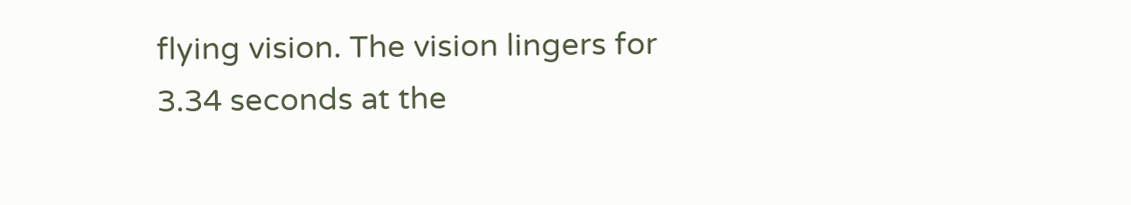flying vision. The vision lingers for 3.34 seconds at the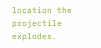location the projectile explodes.